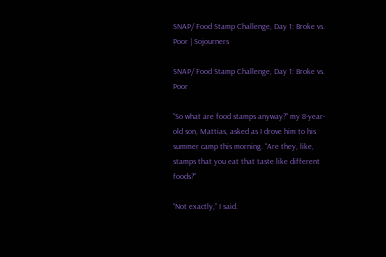SNAP/ Food Stamp Challenge, Day 1: Broke vs. Poor | Sojourners

SNAP/ Food Stamp Challenge, Day 1: Broke vs. Poor

“So what are food stamps anyway?” my 8-year-old son, Mattias, asked as I drove him to his summer camp this morning. “Are they, like, stamps that you eat that taste like different foods?”

“Not exactly,” I said.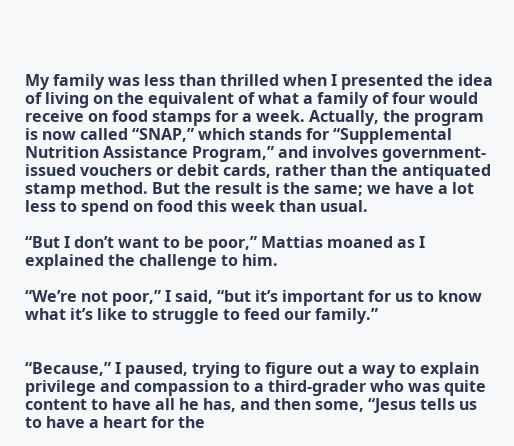My family was less than thrilled when I presented the idea of living on the equivalent of what a family of four would receive on food stamps for a week. Actually, the program is now called “SNAP,” which stands for “Supplemental Nutrition Assistance Program,” and involves government-issued vouchers or debit cards, rather than the antiquated stamp method. But the result is the same; we have a lot less to spend on food this week than usual.

“But I don’t want to be poor,” Mattias moaned as I explained the challenge to him.

“We’re not poor,” I said, “but it’s important for us to know what it’s like to struggle to feed our family.”


“Because,” I paused, trying to figure out a way to explain privilege and compassion to a third-grader who was quite content to have all he has, and then some, “Jesus tells us to have a heart for the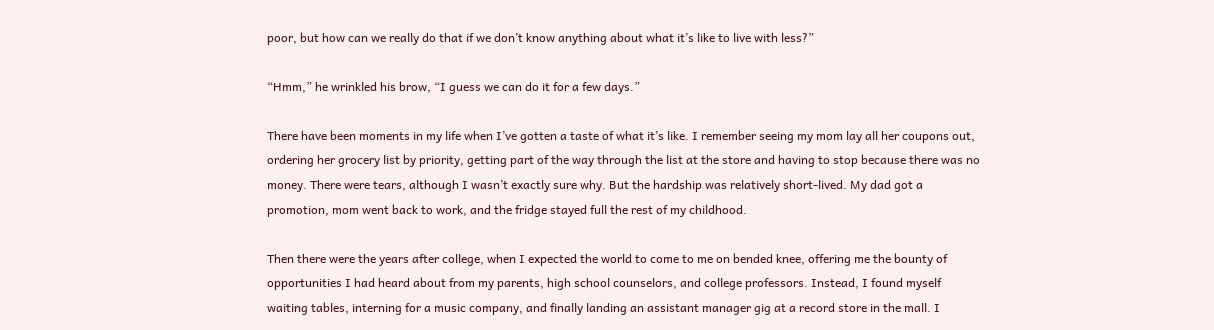poor, but how can we really do that if we don’t know anything about what it’s like to live with less?”

“Hmm,” he wrinkled his brow, “I guess we can do it for a few days.”

There have been moments in my life when I’ve gotten a taste of what it’s like. I remember seeing my mom lay all her coupons out, ordering her grocery list by priority, getting part of the way through the list at the store and having to stop because there was no money. There were tears, although I wasn’t exactly sure why. But the hardship was relatively short-lived. My dad got a promotion, mom went back to work, and the fridge stayed full the rest of my childhood.

Then there were the years after college, when I expected the world to come to me on bended knee, offering me the bounty of opportunities I had heard about from my parents, high school counselors, and college professors. Instead, I found myself waiting tables, interning for a music company, and finally landing an assistant manager gig at a record store in the mall. I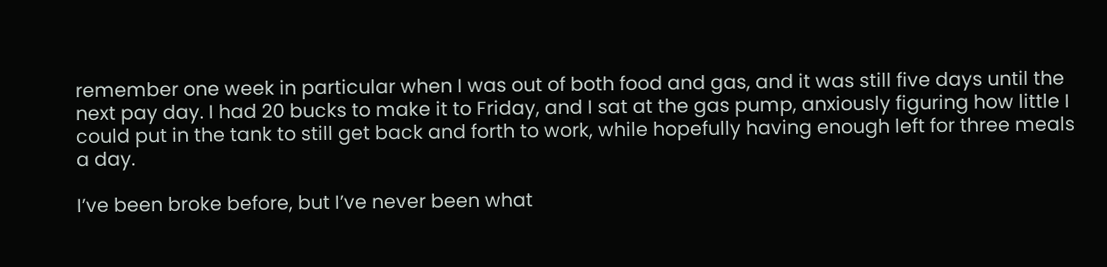remember one week in particular when I was out of both food and gas, and it was still five days until the next pay day. I had 20 bucks to make it to Friday, and I sat at the gas pump, anxiously figuring how little I could put in the tank to still get back and forth to work, while hopefully having enough left for three meals a day.

I’ve been broke before, but I’ve never been what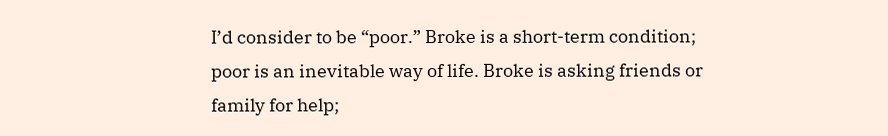I’d consider to be “poor.” Broke is a short-term condition; poor is an inevitable way of life. Broke is asking friends or family for help;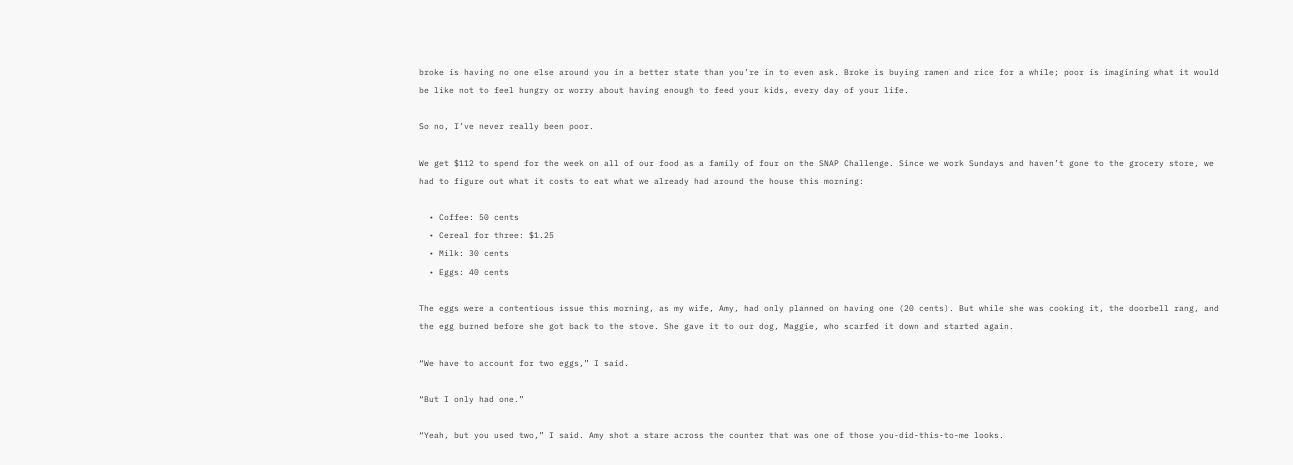broke is having no one else around you in a better state than you’re in to even ask. Broke is buying ramen and rice for a while; poor is imagining what it would be like not to feel hungry or worry about having enough to feed your kids, every day of your life.

So no, I’ve never really been poor.

We get $112 to spend for the week on all of our food as a family of four on the SNAP Challenge. Since we work Sundays and haven’t gone to the grocery store, we had to figure out what it costs to eat what we already had around the house this morning:

  • Coffee: 50 cents
  • Cereal for three: $1.25
  • Milk: 30 cents
  • Eggs: 40 cents

The eggs were a contentious issue this morning, as my wife, Amy, had only planned on having one (20 cents). But while she was cooking it, the doorbell rang, and the egg burned before she got back to the stove. She gave it to our dog, Maggie, who scarfed it down and started again.

“We have to account for two eggs,” I said.

“But I only had one.”

“Yeah, but you used two,” I said. Amy shot a stare across the counter that was one of those you-did-this-to-me looks.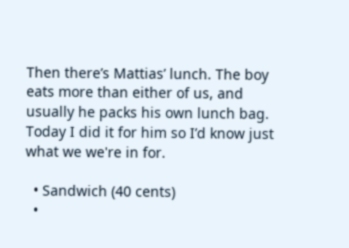Then there’s Mattias’ lunch. The boy eats more than either of us, and usually he packs his own lunch bag. Today I did it for him so I’d know just what we we're in for.

  • Sandwich (40 cents)
  •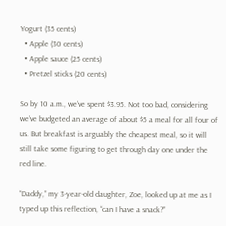Yogurt (35 cents)
  • Apple (30 cents)
  • Apple sauce (25 cents)
  • Pretzel sticks (20 cents)

So by 10 a.m., we’ve spent $3.95. Not too bad, considering we’ve budgeted an average of about $5 a meal for all four of us. But breakfast is arguably the cheapest meal, so it will still take some figuring to get through day one under the red line.

“Daddy,” my 3-year-old daughter, Zoe, looked up at me as I typed up this reflection, “can I have a snack?”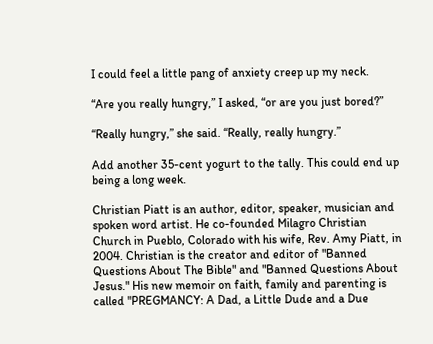I could feel a little pang of anxiety creep up my neck.

“Are you really hungry,” I asked, “or are you just bored?”

“Really hungry,” she said. “Really, really hungry.”

Add another 35-cent yogurt to the tally. This could end up being a long week.

Christian Piatt is an author, editor, speaker, musician and spoken word artist. He co-founded Milagro Christian Church in Pueblo, Colorado with his wife, Rev. Amy Piatt, in 2004. Christian is the creator and editor of "Banned Questions About The Bible" and "Banned Questions About Jesus." His new memoir on faith, family and parenting is called "PREGMANCY: A Dad, a Little Dude and a Due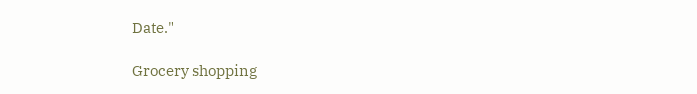Date."

Grocery shopping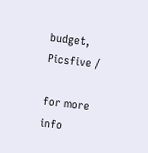budget, Picsfive /

for more info